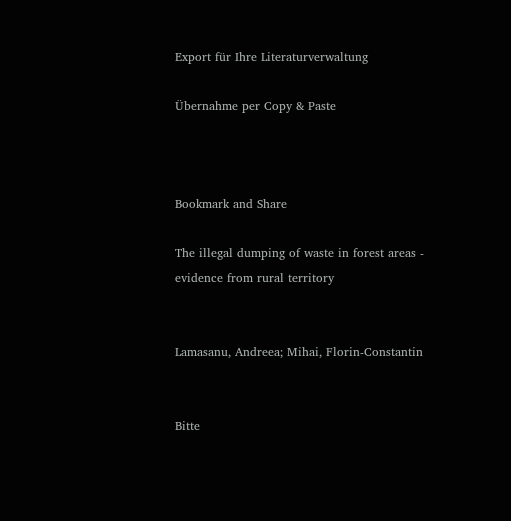Export für Ihre Literaturverwaltung

Übernahme per Copy & Paste



Bookmark and Share

The illegal dumping of waste in forest areas - evidence from rural territory


Lamasanu, Andreea; Mihai, Florin-Constantin


Bitte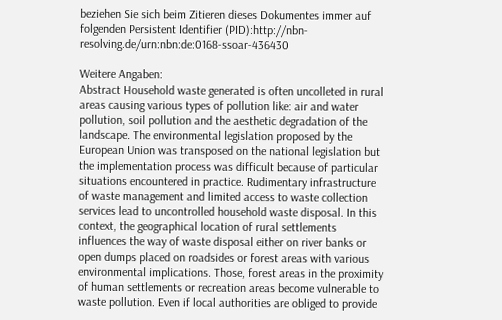beziehen Sie sich beim Zitieren dieses Dokumentes immer auf folgenden Persistent Identifier (PID):http://nbn-resolving.de/urn:nbn:de:0168-ssoar-436430

Weitere Angaben:
Abstract Household waste generated is often uncolleted in rural areas causing various types of pollution like: air and water pollution, soil pollution and the aesthetic degradation of the landscape. The environmental legislation proposed by the European Union was transposed on the national legislation but the implementation process was difficult because of particular situations encountered in practice. Rudimentary infrastructure of waste management and limited access to waste collection services lead to uncontrolled household waste disposal. In this context, the geographical location of rural settlements influences the way of waste disposal either on river banks or open dumps placed on roadsides or forest areas with various environmental implications. Those, forest areas in the proximity of human settlements or recreation areas become vulnerable to waste pollution. Even if local authorities are obliged to provide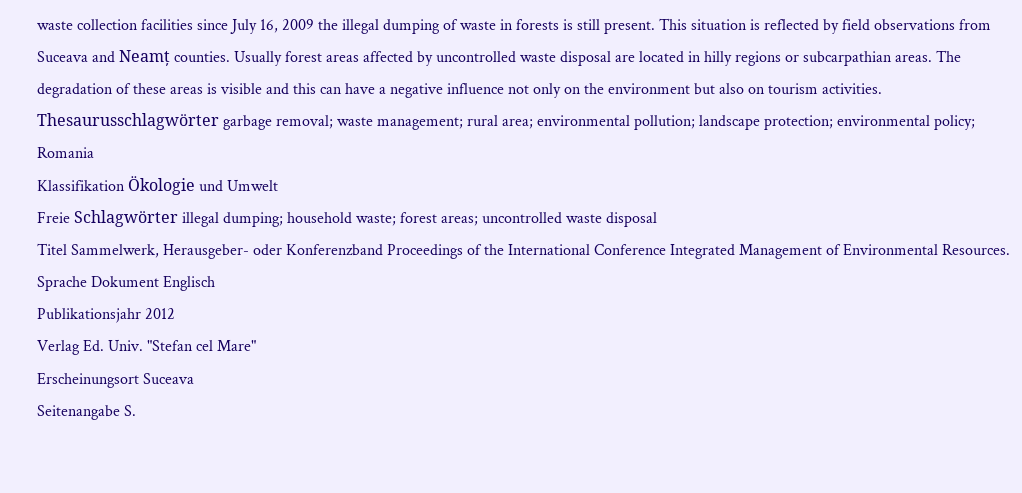waste collection facilities since July 16, 2009 the illegal dumping of waste in forests is still present. This situation is reflected by field observations from Suceava and Neamț counties. Usually forest areas affected by uncontrolled waste disposal are located in hilly regions or subcarpathian areas. The degradation of these areas is visible and this can have a negative influence not only on the environment but also on tourism activities.
Thesaurusschlagwörter garbage removal; waste management; rural area; environmental pollution; landscape protection; environmental policy; Romania
Klassifikation Ökologie und Umwelt
Freie Schlagwörter illegal dumping; household waste; forest areas; uncontrolled waste disposal
Titel Sammelwerk, Herausgeber- oder Konferenzband Proceedings of the International Conference Integrated Management of Environmental Resources.
Sprache Dokument Englisch
Publikationsjahr 2012
Verlag Ed. Univ. "Stefan cel Mare"
Erscheinungsort Suceava
Seitenangabe S.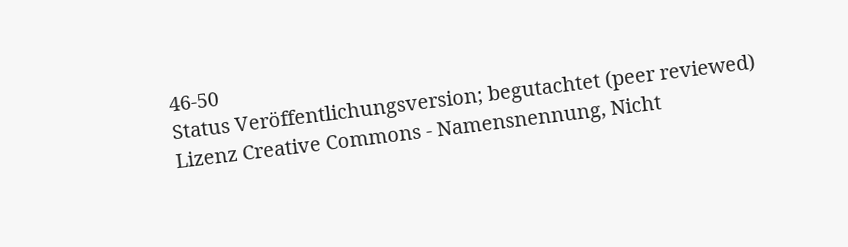46-50
Status Veröffentlichungsversion; begutachtet (peer reviewed)
Lizenz Creative Commons - Namensnennung, Nicht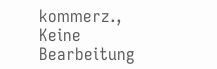kommerz., Keine Bearbeitung